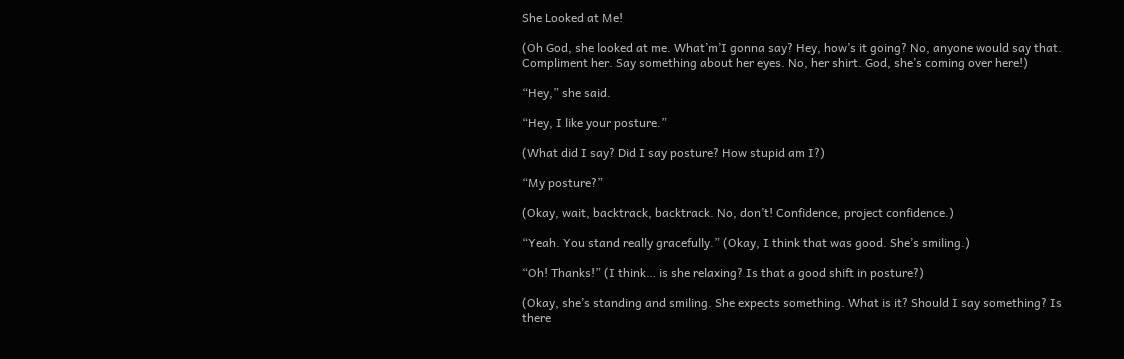She Looked at Me!

(Oh God, she looked at me. What’m’I gonna say? Hey, how’s it going? No, anyone would say that. Compliment her. Say something about her eyes. No, her shirt. God, she’s coming over here!)

“Hey,” she said.

“Hey, I like your posture.”

(What did I say? Did I say posture? How stupid am I?)

“My posture?”

(Okay, wait, backtrack, backtrack. No, don’t! Confidence, project confidence.)

“Yeah. You stand really gracefully.” (Okay, I think that was good. She’s smiling.)

“Oh! Thanks!” (I think… is she relaxing? Is that a good shift in posture?)

(Okay, she’s standing and smiling. She expects something. What is it? Should I say something? Is there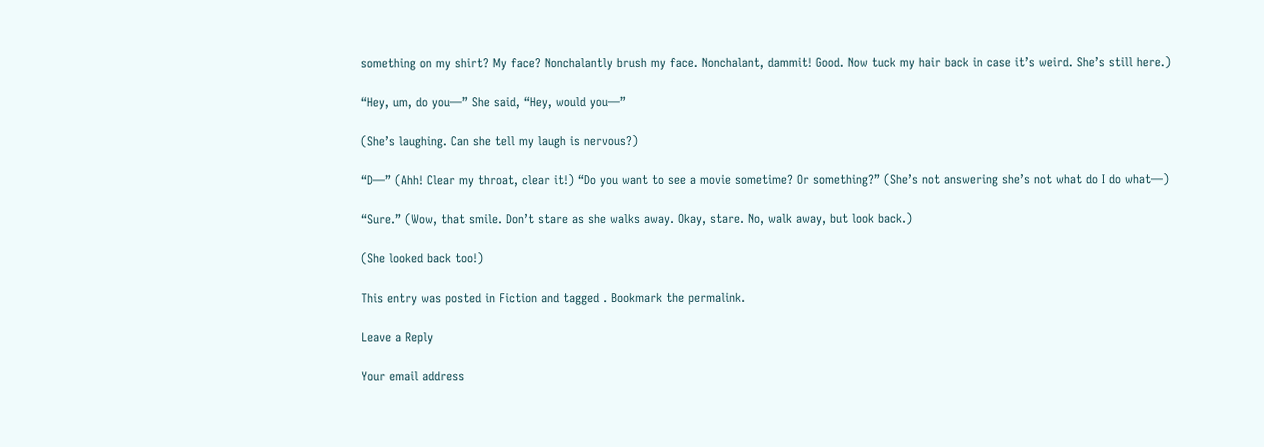something on my shirt? My face? Nonchalantly brush my face. Nonchalant, dammit! Good. Now tuck my hair back in case it’s weird. She’s still here.)

“Hey, um, do you—” She said, “Hey, would you—”

(She’s laughing. Can she tell my laugh is nervous?)

“D—” (Ahh! Clear my throat, clear it!) “Do you want to see a movie sometime? Or something?” (She’s not answering she’s not what do I do what—)

“Sure.” (Wow, that smile. Don’t stare as she walks away. Okay, stare. No, walk away, but look back.)

(She looked back too!)

This entry was posted in Fiction and tagged . Bookmark the permalink.

Leave a Reply

Your email address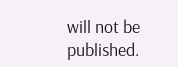will not be published.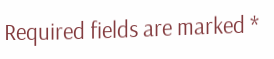Required fields are marked *